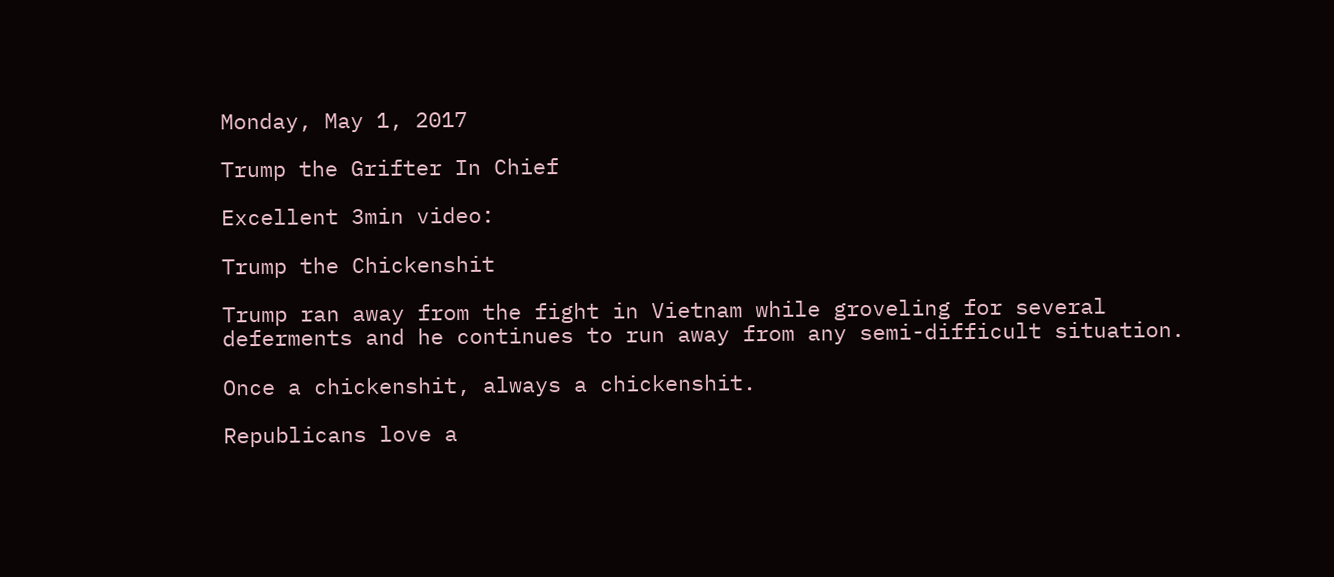Monday, May 1, 2017

Trump the Grifter In Chief

Excellent 3min video:

Trump the Chickenshit

Trump ran away from the fight in Vietnam while groveling for several deferments and he continues to run away from any semi-difficult situation.

Once a chickenshit, always a chickenshit.

Republicans love a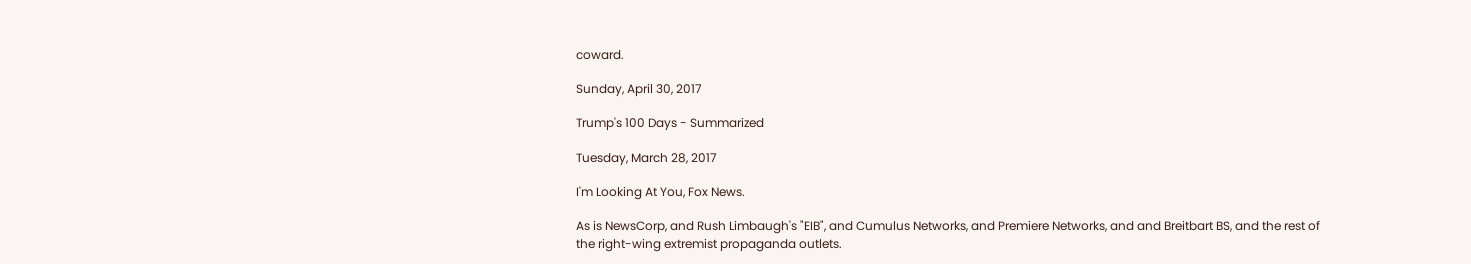coward.

Sunday, April 30, 2017

Trump's 100 Days - Summarized

Tuesday, March 28, 2017

I'm Looking At You, Fox News.

As is NewsCorp, and Rush Limbaugh's "EIB", and Cumulus Networks, and Premiere Networks, and and Breitbart BS, and the rest of the right-wing extremist propaganda outlets.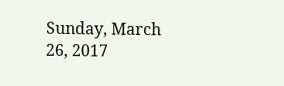Sunday, March 26, 2017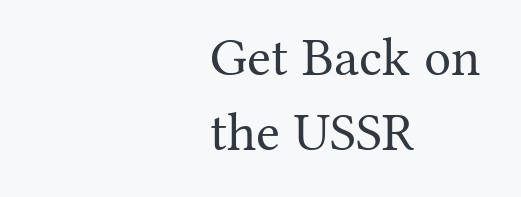Get Back on the USSR